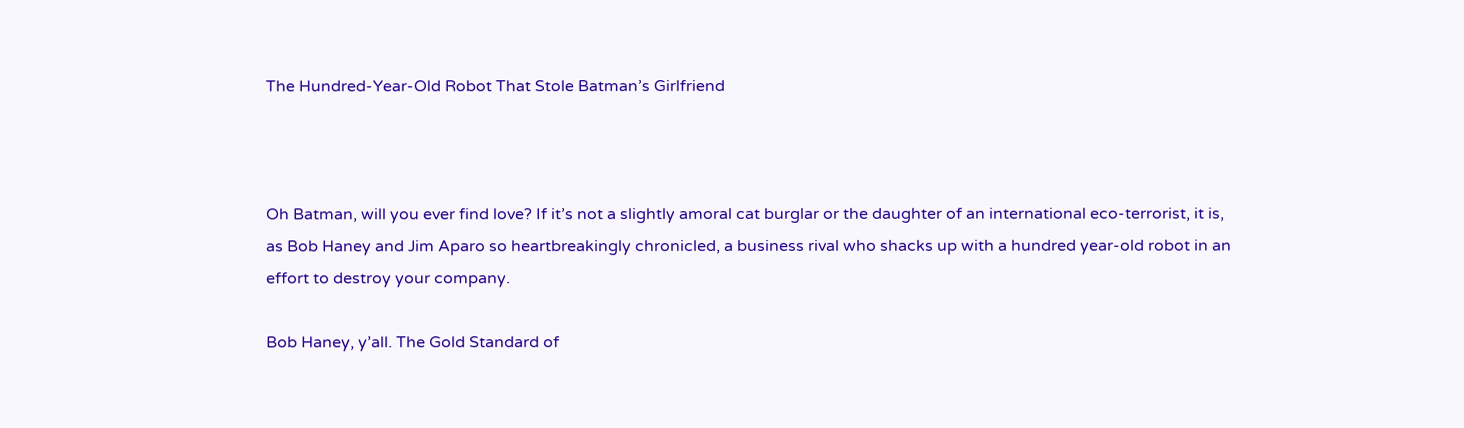The Hundred-Year-Old Robot That Stole Batman’s Girlfriend



Oh Batman, will you ever find love? If it’s not a slightly amoral cat burglar or the daughter of an international eco-terrorist, it is, as Bob Haney and Jim Aparo so heartbreakingly chronicled, a business rival who shacks up with a hundred year-old robot in an effort to destroy your company.

Bob Haney, y’all. The Gold Standard of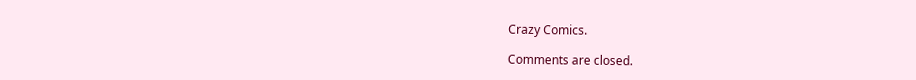Crazy Comics.

Comments are closed.